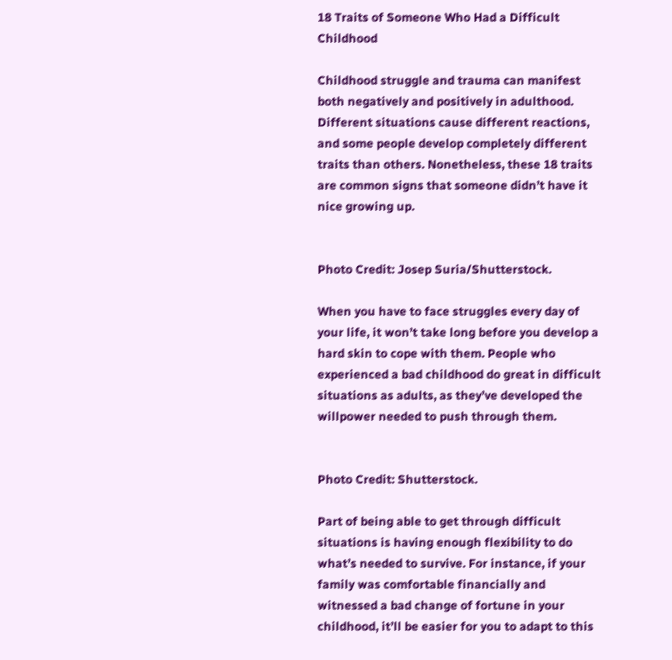18 Traits of Someone Who Had a Difficult Childhood

Childhood struggle and trauma can manifest both negatively and positively in adulthood. Different situations cause different reactions, and some people develop completely different traits than others. Nonetheless, these 18 traits are common signs that someone didn’t have it nice growing up.


Photo Credit: Josep Suria/Shutterstock.

When you have to face struggles every day of your life, it won’t take long before you develop a hard skin to cope with them. People who experienced a bad childhood do great in difficult situations as adults, as they’ve developed the willpower needed to push through them.


Photo Credit: Shutterstock.

Part of being able to get through difficult situations is having enough flexibility to do what’s needed to survive. For instance, if your family was comfortable financially and witnessed a bad change of fortune in your childhood, it’ll be easier for you to adapt to this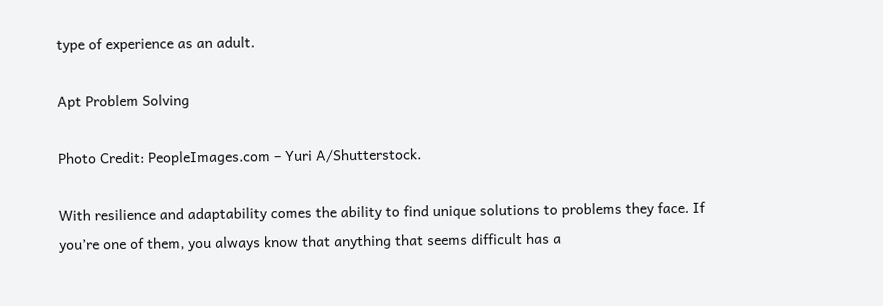type of experience as an adult.

Apt Problem Solving

Photo Credit: PeopleImages.com – Yuri A/Shutterstock.

With resilience and adaptability comes the ability to find unique solutions to problems they face. If you’re one of them, you always know that anything that seems difficult has a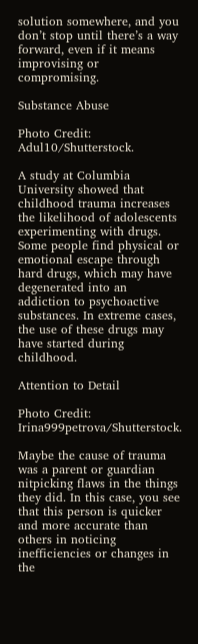solution somewhere, and you don’t stop until there’s a way forward, even if it means improvising or compromising.

Substance Abuse

Photo Credit: Adul10/Shutterstock.

A study at Columbia University showed that childhood trauma increases the likelihood of adolescents experimenting with drugs. Some people find physical or emotional escape through hard drugs, which may have degenerated into an addiction to psychoactive substances. In extreme cases, the use of these drugs may have started during childhood.

Attention to Detail

Photo Credit: Irina999petrova/Shutterstock.

Maybe the cause of trauma was a parent or guardian nitpicking flaws in the things they did. In this case, you see that this person is quicker and more accurate than others in noticing inefficiencies or changes in the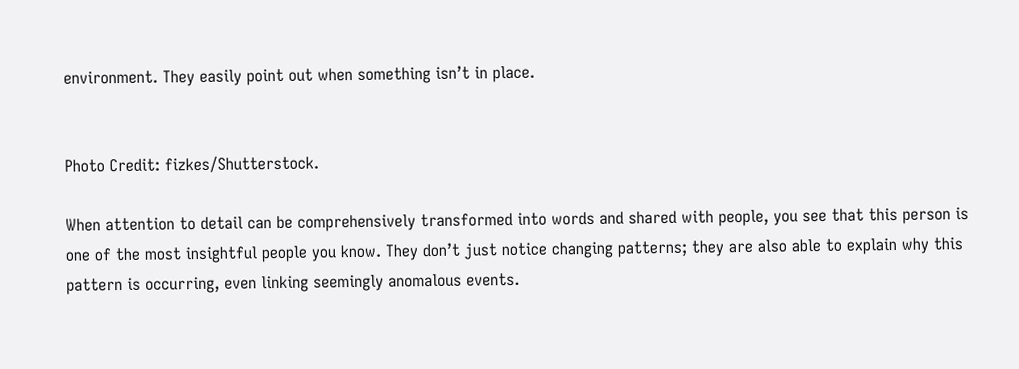environment. They easily point out when something isn’t in place.


Photo Credit: fizkes/Shutterstock.

When attention to detail can be comprehensively transformed into words and shared with people, you see that this person is one of the most insightful people you know. They don’t just notice changing patterns; they are also able to explain why this pattern is occurring, even linking seemingly anomalous events.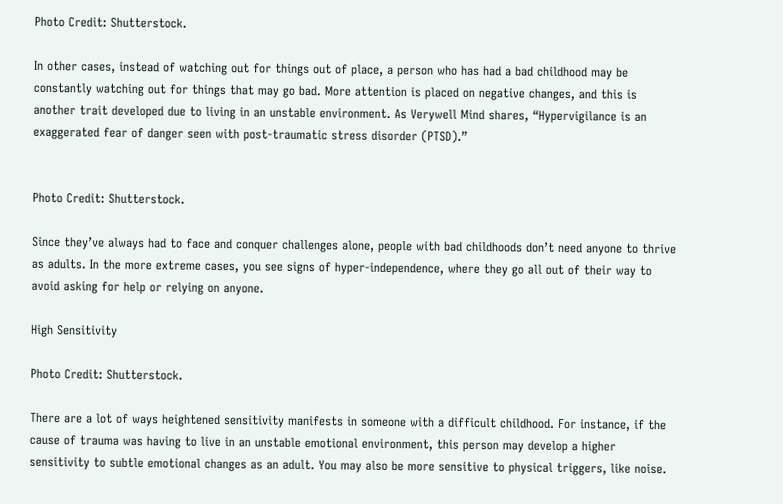Photo Credit: Shutterstock.

In other cases, instead of watching out for things out of place, a person who has had a bad childhood may be constantly watching out for things that may go bad. More attention is placed on negative changes, and this is another trait developed due to living in an unstable environment. As Verywell Mind shares, “Hypervigilance is an exaggerated fear of danger seen with post-traumatic stress disorder (PTSD).”


Photo Credit: Shutterstock.

Since they’ve always had to face and conquer challenges alone, people with bad childhoods don’t need anyone to thrive as adults. In the more extreme cases, you see signs of hyper-independence, where they go all out of their way to avoid asking for help or relying on anyone.

High Sensitivity

Photo Credit: Shutterstock.

There are a lot of ways heightened sensitivity manifests in someone with a difficult childhood. For instance, if the cause of trauma was having to live in an unstable emotional environment, this person may develop a higher sensitivity to subtle emotional changes as an adult. You may also be more sensitive to physical triggers, like noise.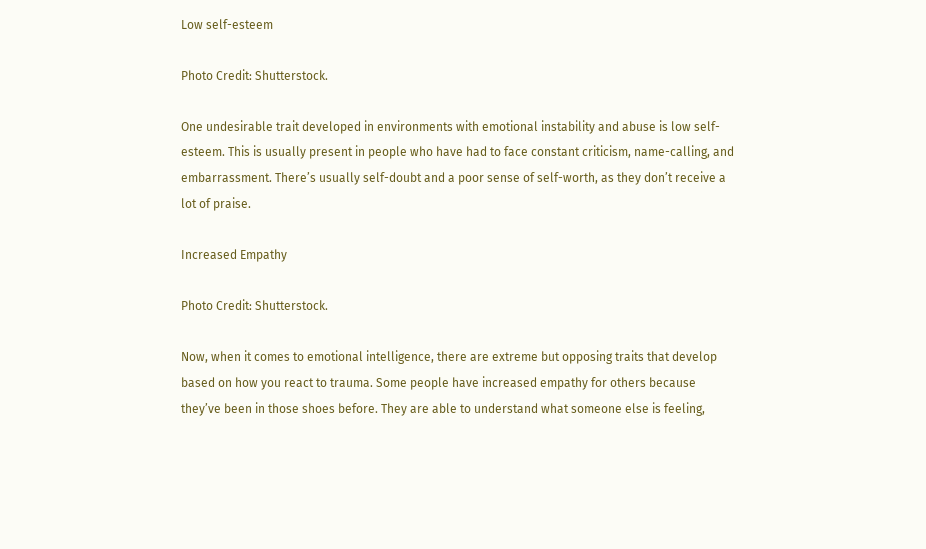Low self-esteem

Photo Credit: Shutterstock.

One undesirable trait developed in environments with emotional instability and abuse is low self-esteem. This is usually present in people who have had to face constant criticism, name-calling, and embarrassment. There’s usually self-doubt and a poor sense of self-worth, as they don’t receive a lot of praise.

Increased Empathy

Photo Credit: Shutterstock.

Now, when it comes to emotional intelligence, there are extreme but opposing traits that develop based on how you react to trauma. Some people have increased empathy for others because they’ve been in those shoes before. They are able to understand what someone else is feeling,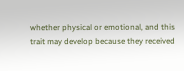whether physical or emotional, and this trait may develop because they received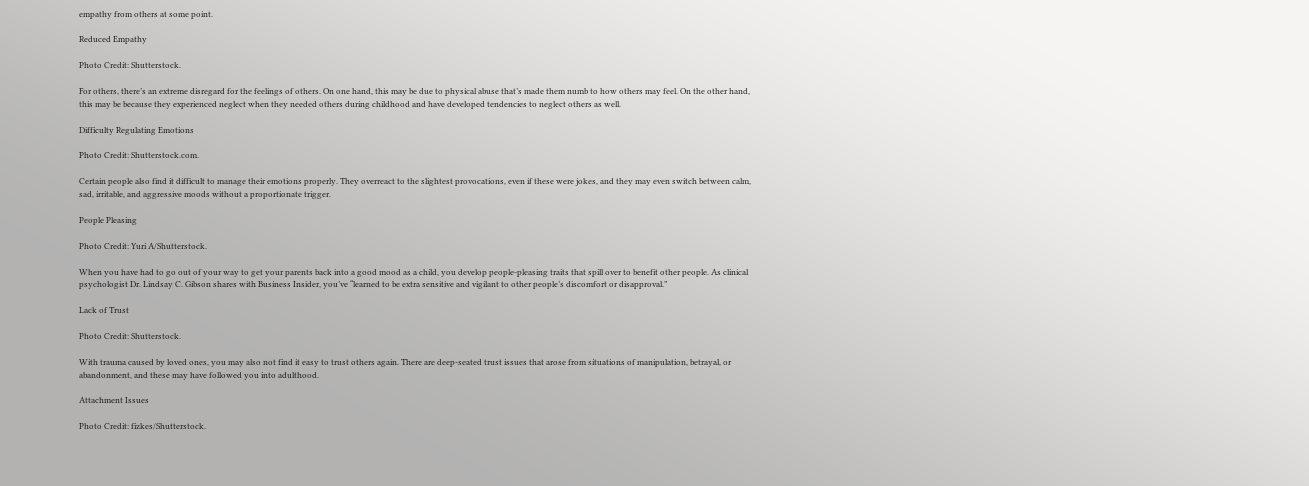empathy from others at some point.

Reduced Empathy

Photo Credit: Shutterstock.

For others, there’s an extreme disregard for the feelings of others. On one hand, this may be due to physical abuse that’s made them numb to how others may feel. On the other hand, this may be because they experienced neglect when they needed others during childhood and have developed tendencies to neglect others as well.

Difficulty Regulating Emotions

Photo Credit: Shutterstock.com.

Certain people also find it difficult to manage their emotions properly. They overreact to the slightest provocations, even if these were jokes, and they may even switch between calm, sad, irritable, and aggressive moods without a proportionate trigger.

People Pleasing

Photo Credit: Yuri A/Shutterstock.

When you have had to go out of your way to get your parents back into a good mood as a child, you develop people-pleasing traits that spill over to benefit other people. As clinical psychologist Dr. Lindsay C. Gibson shares with Business Insider, you’ve “learned to be extra sensitive and vigilant to other people’s discomfort or disapproval.”

Lack of Trust

Photo Credit: Shutterstock.

With trauma caused by loved ones, you may also not find it easy to trust others again. There are deep-seated trust issues that arose from situations of manipulation, betrayal, or abandonment, and these may have followed you into adulthood.

Attachment Issues

Photo Credit: fizkes/Shutterstock.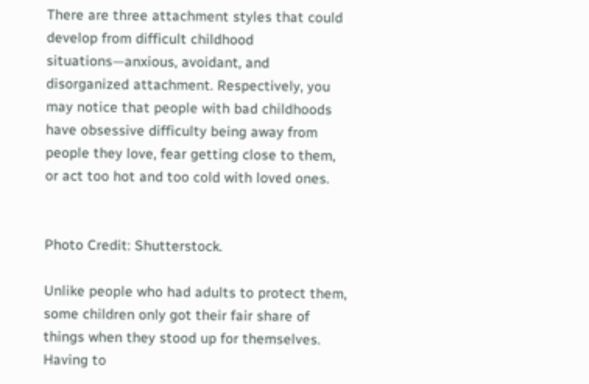There are three attachment styles that could develop from difficult childhood situations—anxious, avoidant, and disorganized attachment. Respectively, you may notice that people with bad childhoods have obsessive difficulty being away from people they love, fear getting close to them, or act too hot and too cold with loved ones.


Photo Credit: Shutterstock.

Unlike people who had adults to protect them, some children only got their fair share of things when they stood up for themselves. Having to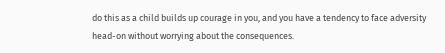do this as a child builds up courage in you, and you have a tendency to face adversity head-on without worrying about the consequences.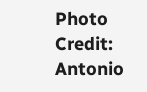Photo Credit: Antonio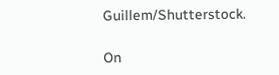Guillem/Shutterstock.

On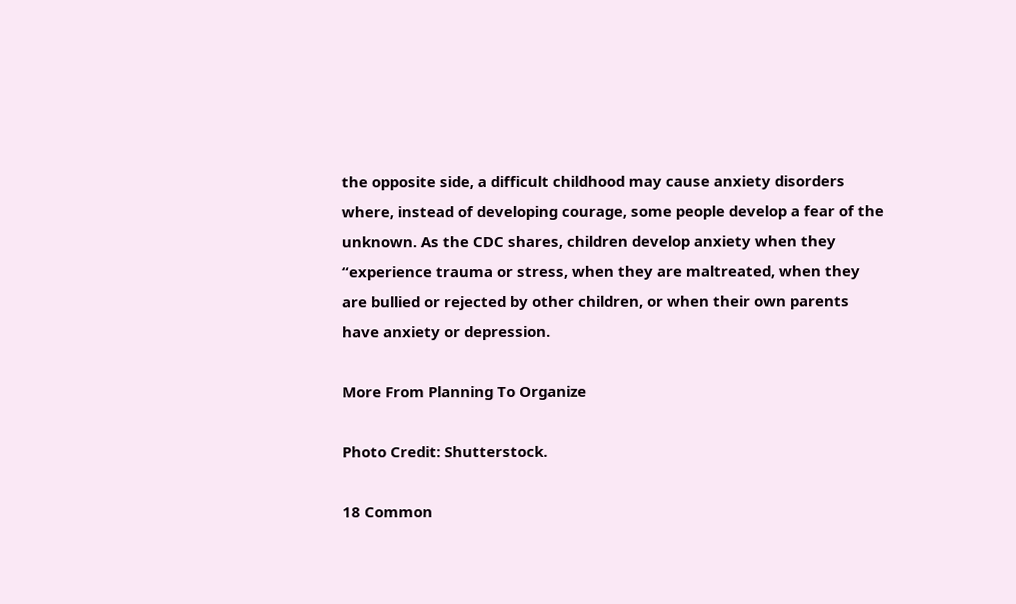the opposite side, a difficult childhood may cause anxiety disorders where, instead of developing courage, some people develop a fear of the unknown. As the CDC shares, children develop anxiety when they “experience trauma or stress, when they are maltreated, when they are bullied or rejected by other children, or when their own parents have anxiety or depression.

More From Planning To Organize

Photo Credit: Shutterstock.

18 Common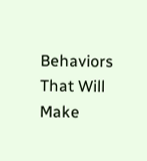Behaviors That Will Make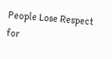People Lose Respect for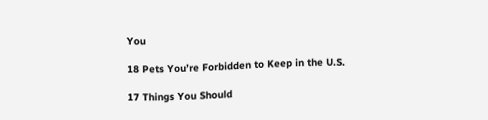You

18 Pets You’re Forbidden to Keep in the U.S.

17 Things You Should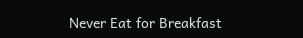Never Eat for Breakfast